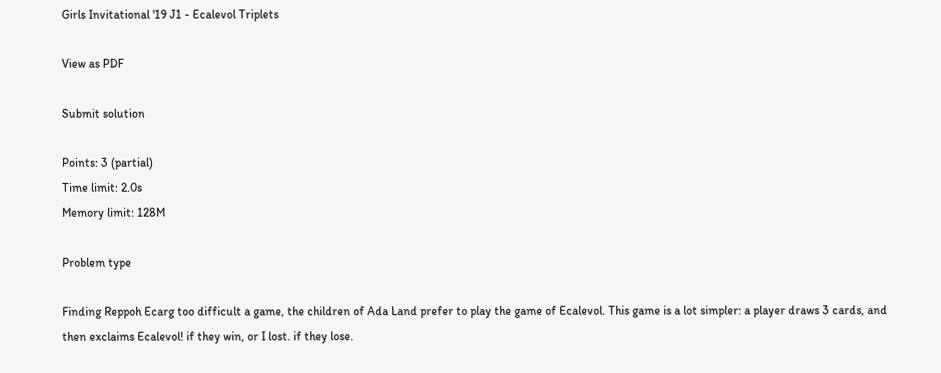Girls Invitational '19 J1 - Ecalevol Triplets

View as PDF

Submit solution

Points: 3 (partial)
Time limit: 2.0s
Memory limit: 128M

Problem type

Finding Reppoh Ecarg too difficult a game, the children of Ada Land prefer to play the game of Ecalevol. This game is a lot simpler: a player draws 3 cards, and then exclaims Ecalevol! if they win, or I lost. if they lose.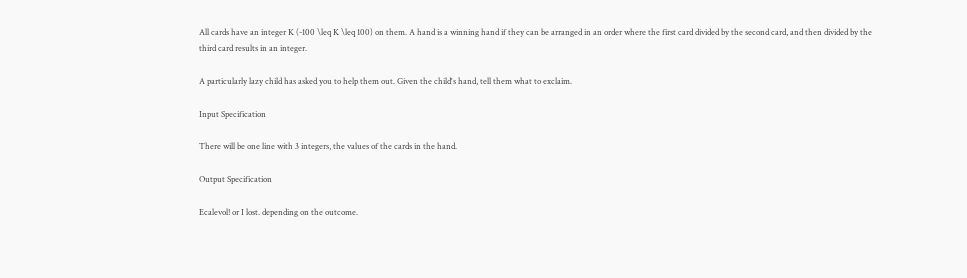All cards have an integer K (-100 \leq K \leq 100) on them. A hand is a winning hand if they can be arranged in an order where the first card divided by the second card, and then divided by the third card results in an integer.

A particularly lazy child has asked you to help them out. Given the child's hand, tell them what to exclaim.

Input Specification

There will be one line with 3 integers, the values of the cards in the hand.

Output Specification

Ecalevol! or I lost. depending on the outcome.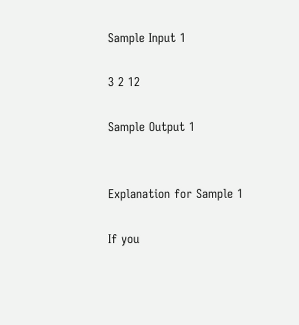Sample Input 1

3 2 12

Sample Output 1


Explanation for Sample 1

If you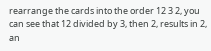rearrange the cards into the order 12 3 2, you can see that 12 divided by 3, then 2, results in 2, an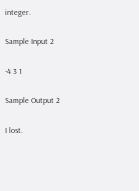integer.

Sample Input 2

-4 3 1

Sample Output 2

I lost.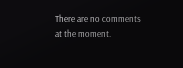There are no comments at the moment.